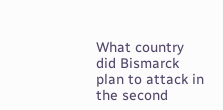What country did Bismarck plan to attack in the second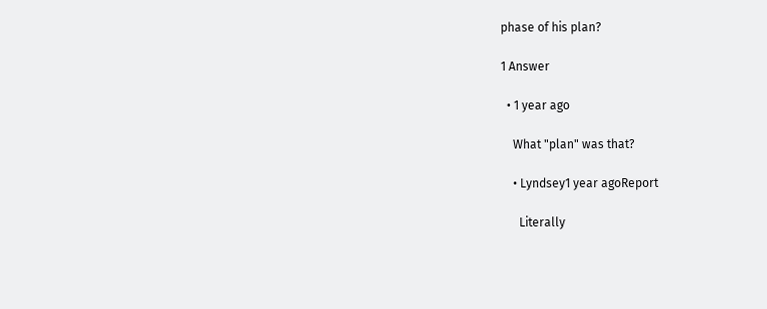phase of his plan?

1 Answer

  • 1 year ago

    What "plan" was that?

    • Lyndsey1 year agoReport

      Literally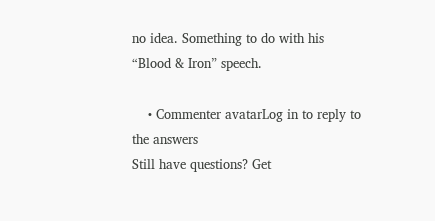no idea. Something to do with his “Blood & Iron” speech.

    • Commenter avatarLog in to reply to the answers
Still have questions? Get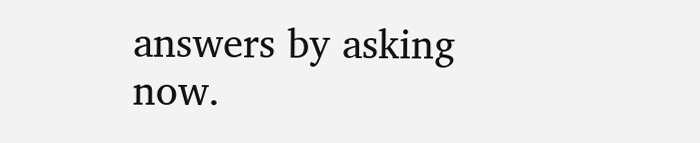answers by asking now.